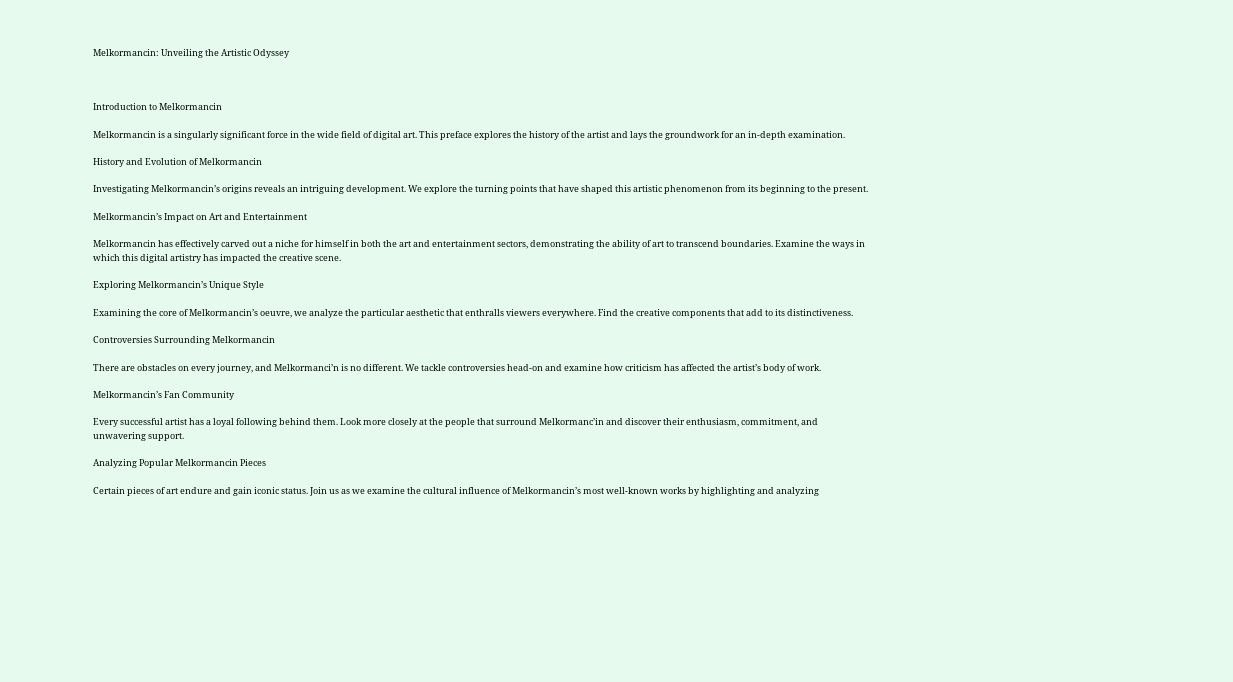Melkormancin: Unveiling the Artistic Odyssey



Introduction to Melkormancin

Melkormancin is a singularly significant force in the wide field of digital art. This preface explores the history of the artist and lays the groundwork for an in-depth examination.

History and Evolution of Melkormancin

Investigating Melkormancin’s origins reveals an intriguing development. We explore the turning points that have shaped this artistic phenomenon from its beginning to the present.

Melkormancin’s Impact on Art and Entertainment

Melkormancin has effectively carved out a niche for himself in both the art and entertainment sectors, demonstrating the ability of art to transcend boundaries. Examine the ways in which this digital artistry has impacted the creative scene.

Exploring Melkormancin’s Unique Style

Examining the core of Melkormancin’s oeuvre, we analyze the particular aesthetic that enthralls viewers everywhere. Find the creative components that add to its distinctiveness.

Controversies Surrounding Melkormancin

There are obstacles on every journey, and Melkormanci’n is no different. We tackle controversies head-on and examine how criticism has affected the artist’s body of work.

Melkormancin’s Fan Community

Every successful artist has a loyal following behind them. Look more closely at the people that surround Melkormanc’in and discover their enthusiasm, commitment, and unwavering support.

Analyzing Popular Melkormancin Pieces

Certain pieces of art endure and gain iconic status. Join us as we examine the cultural influence of Melkormancin’s most well-known works by highlighting and analyzing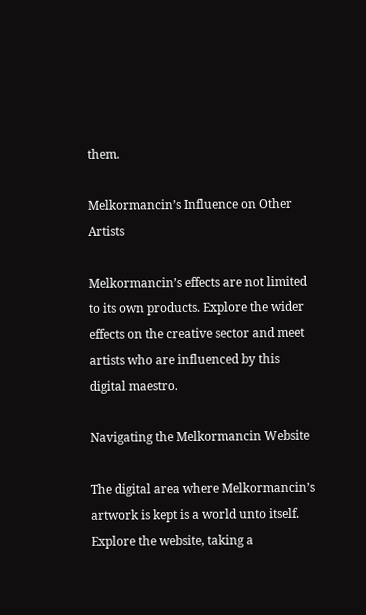them.

Melkormancin’s Influence on Other Artists

Melkormancin’s effects are not limited to its own products. Explore the wider effects on the creative sector and meet artists who are influenced by this digital maestro.

Navigating the Melkormancin Website

The digital area where Melkormancin’s artwork is kept is a world unto itself. Explore the website, taking a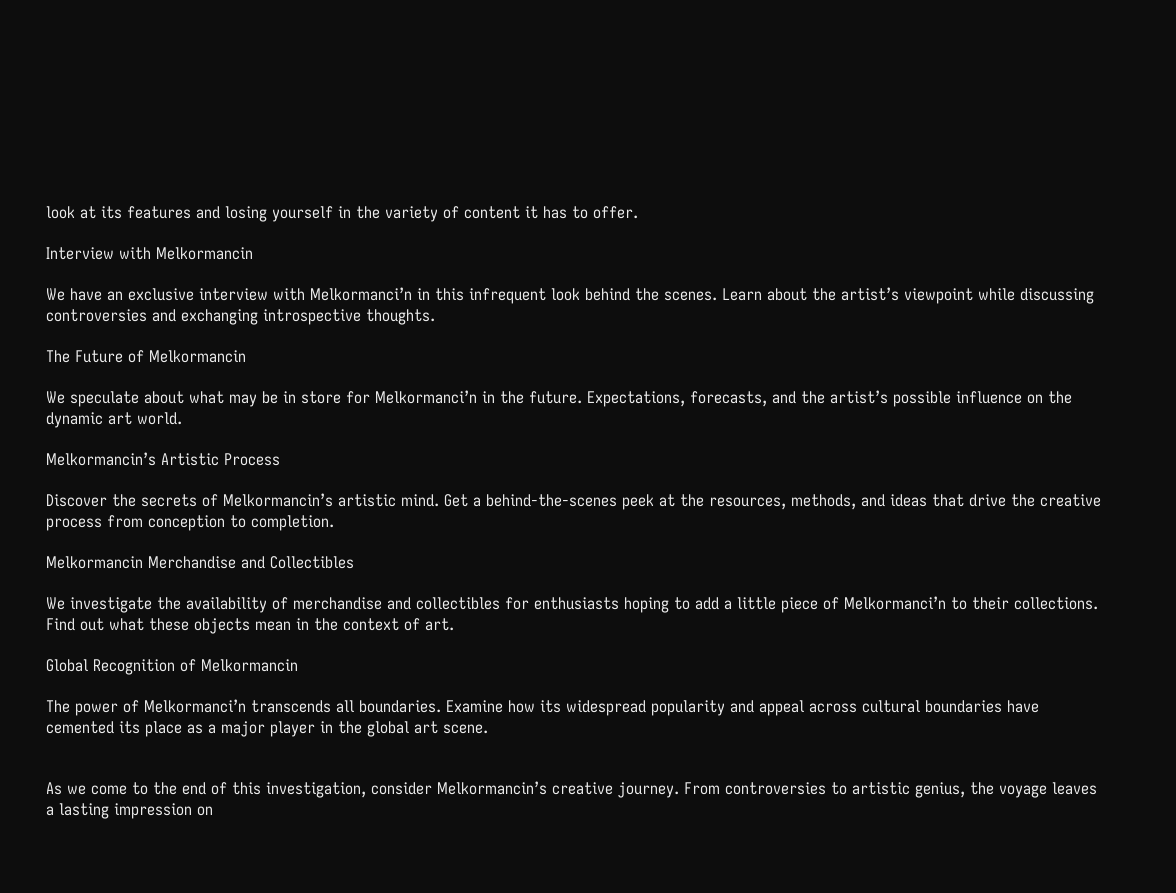look at its features and losing yourself in the variety of content it has to offer.

Interview with Melkormancin

We have an exclusive interview with Melkormanci’n in this infrequent look behind the scenes. Learn about the artist’s viewpoint while discussing controversies and exchanging introspective thoughts.

The Future of Melkormancin

We speculate about what may be in store for Melkormanci’n in the future. Expectations, forecasts, and the artist’s possible influence on the dynamic art world.

Melkormancin’s Artistic Process

Discover the secrets of Melkormancin’s artistic mind. Get a behind-the-scenes peek at the resources, methods, and ideas that drive the creative process from conception to completion.

Melkormancin Merchandise and Collectibles

We investigate the availability of merchandise and collectibles for enthusiasts hoping to add a little piece of Melkormanci’n to their collections. Find out what these objects mean in the context of art.

Global Recognition of Melkormancin

The power of Melkormanci’n transcends all boundaries. Examine how its widespread popularity and appeal across cultural boundaries have cemented its place as a major player in the global art scene.


As we come to the end of this investigation, consider Melkormancin’s creative journey. From controversies to artistic genius, the voyage leaves a lasting impression on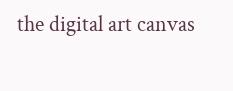the digital art canvas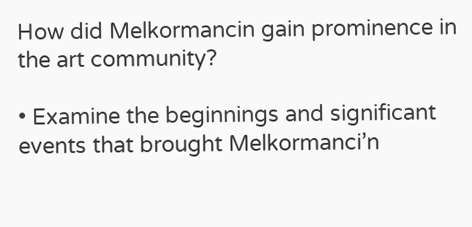How did Melkormancin gain prominence in the art community?

• Examine the beginnings and significant events that brought Melkormanci’n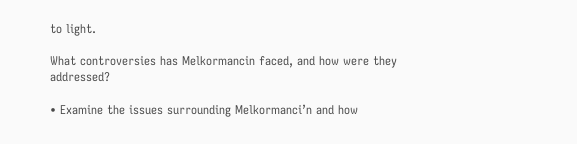to light.

What controversies has Melkormancin faced, and how were they addressed?

• Examine the issues surrounding Melkormanci’n and how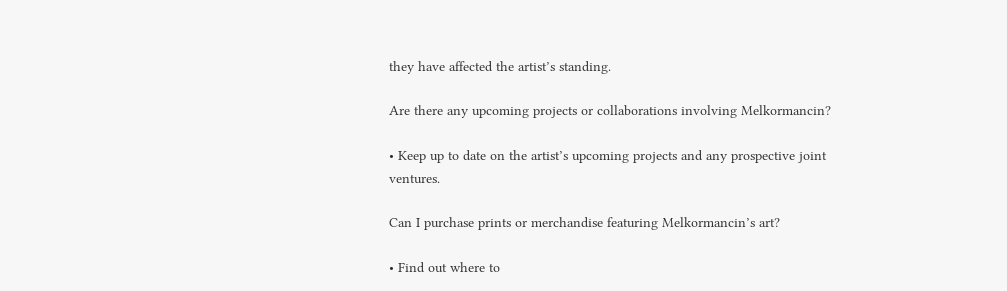they have affected the artist’s standing.

Are there any upcoming projects or collaborations involving Melkormancin?

• Keep up to date on the artist’s upcoming projects and any prospective joint ventures.

Can I purchase prints or merchandise featuring Melkormancin’s art?

• Find out where to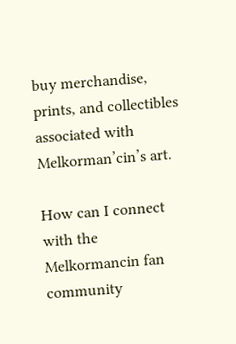buy merchandise, prints, and collectibles associated with Melkorman’cin’s art.

How can I connect with the Melkormancin fan community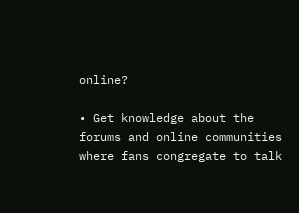online?

• Get knowledge about the forums and online communities where fans congregate to talk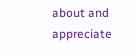about and appreciate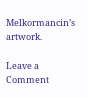Melkormancin’s artwork.

Leave a Comment